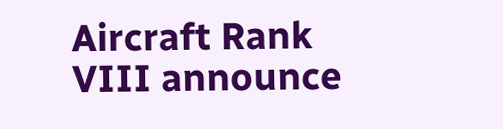Aircraft Rank VIII announce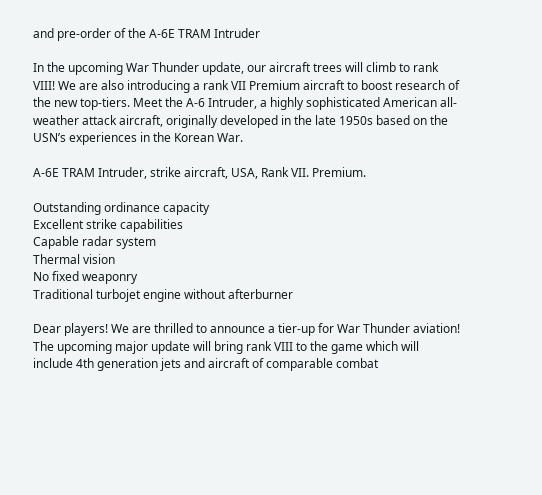and pre-order of the A-6E TRAM Intruder

In the upcoming War Thunder update, our aircraft trees will climb to rank VIII! We are also introducing a rank VII Premium aircraft to boost research of the new top-tiers. Meet the A-6 Intruder, a highly sophisticated American all-weather attack aircraft, originally developed in the late 1950s based on the USN’s experiences in the Korean War.

A-6E TRAM Intruder, strike aircraft, USA, Rank VII. Premium.

Outstanding ordinance capacity
Excellent strike capabilities
Capable radar system
Thermal vision
No fixed weaponry
Traditional turbojet engine without afterburner

Dear players! We are thrilled to announce a tier-up for War Thunder aviation! The upcoming major update will bring rank VIII to the game which will include 4th generation jets and aircraft of comparable combat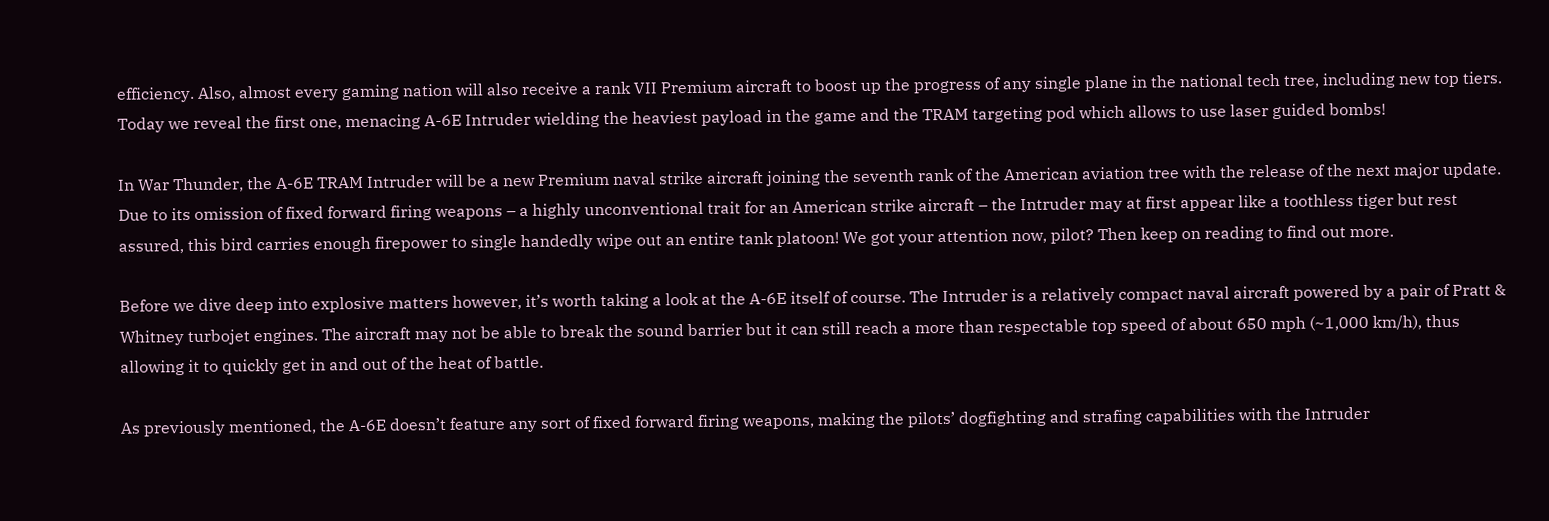efficiency. Also, almost every gaming nation will also receive a rank VII Premium aircraft to boost up the progress of any single plane in the national tech tree, including new top tiers. Today we reveal the first one, menacing A-6E Intruder wielding the heaviest payload in the game and the TRAM targeting pod which allows to use laser guided bombs!

In War Thunder, the A-6E TRAM Intruder will be a new Premium naval strike aircraft joining the seventh rank of the American aviation tree with the release of the next major update. Due to its omission of fixed forward firing weapons – a highly unconventional trait for an American strike aircraft – the Intruder may at first appear like a toothless tiger but rest assured, this bird carries enough firepower to single handedly wipe out an entire tank platoon! We got your attention now, pilot? Then keep on reading to find out more.

Before we dive deep into explosive matters however, it’s worth taking a look at the A-6E itself of course. The Intruder is a relatively compact naval aircraft powered by a pair of Pratt & Whitney turbojet engines. The aircraft may not be able to break the sound barrier but it can still reach a more than respectable top speed of about 650 mph (~1,000 km/h), thus allowing it to quickly get in and out of the heat of battle.

As previously mentioned, the A-6E doesn’t feature any sort of fixed forward firing weapons, making the pilots’ dogfighting and strafing capabilities with the Intruder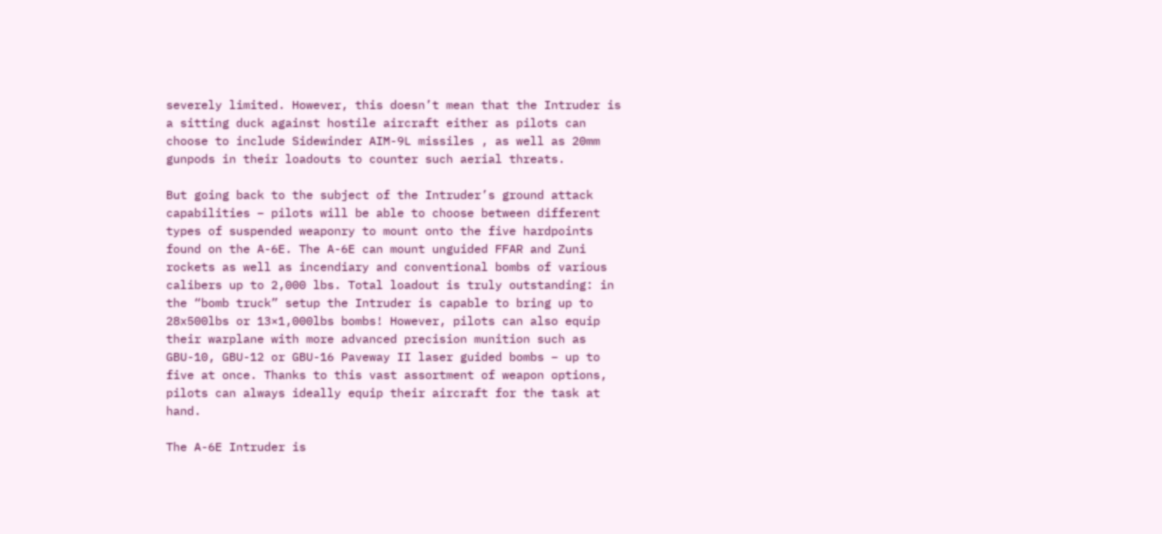severely limited. However, this doesn’t mean that the Intruder is a sitting duck against hostile aircraft either as pilots can choose to include Sidewinder AIM-9L missiles , as well as 20mm gunpods in their loadouts to counter such aerial threats.

But going back to the subject of the Intruder’s ground attack capabilities – pilots will be able to choose between different types of suspended weaponry to mount onto the five hardpoints found on the A-6E. The A-6E can mount unguided FFAR and Zuni rockets as well as incendiary and conventional bombs of various calibers up to 2,000 lbs. Total loadout is truly outstanding: in the “bomb truck” setup the Intruder is capable to bring up to 28x500lbs or 13×1,000lbs bombs! However, pilots can also equip their warplane with more advanced precision munition such as GBU-10, GBU-12 or GBU-16 Paveway II laser guided bombs – up to five at once. Thanks to this vast assortment of weapon options, pilots can always ideally equip their aircraft for the task at hand.

The A-6E Intruder is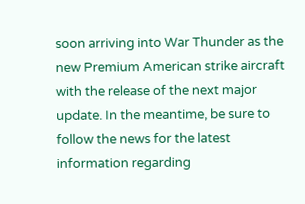soon arriving into War Thunder as the new Premium American strike aircraft with the release of the next major update. In the meantime, be sure to follow the news for the latest information regarding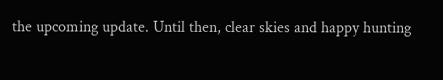the upcoming update. Until then, clear skies and happy hunting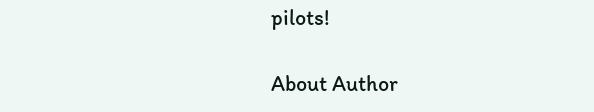pilots!

About Author